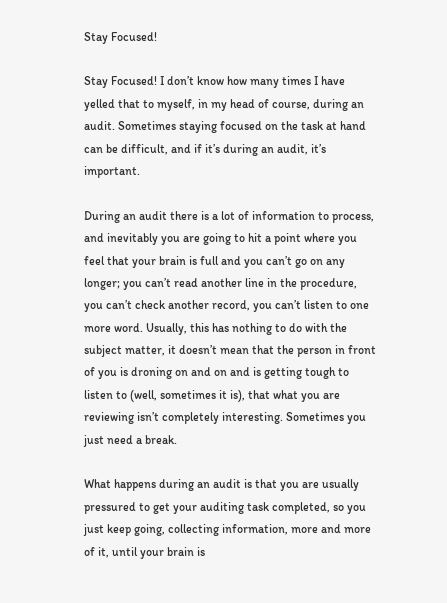Stay Focused!

Stay Focused! I don’t know how many times I have yelled that to myself, in my head of course, during an audit. Sometimes staying focused on the task at hand can be difficult, and if it’s during an audit, it’s important.

During an audit there is a lot of information to process, and inevitably you are going to hit a point where you feel that your brain is full and you can’t go on any longer; you can’t read another line in the procedure, you can’t check another record, you can’t listen to one more word. Usually, this has nothing to do with the subject matter, it doesn’t mean that the person in front of you is droning on and on and is getting tough to listen to (well, sometimes it is), that what you are reviewing isn’t completely interesting. Sometimes you just need a break.

What happens during an audit is that you are usually pressured to get your auditing task completed, so you just keep going, collecting information, more and more of it, until your brain is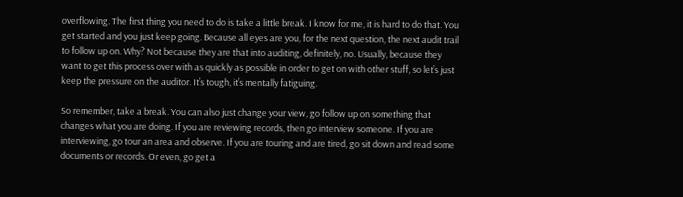overflowing. The first thing you need to do is take a little break. I know for me, it is hard to do that. You get started and you just keep going. Because all eyes are you, for the next question, the next audit trail to follow up on. Why? Not because they are that into auditing, definitely, no. Usually, because they want to get this process over with as quickly as possible in order to get on with other stuff, so let’s just keep the pressure on the auditor. It’s tough, it’s mentally fatiguing.

So remember, take a break. You can also just change your view, go follow up on something that changes what you are doing. If you are reviewing records, then go interview someone. If you are interviewing, go tour an area and observe. If you are touring and are tired, go sit down and read some documents or records. Or even, go get a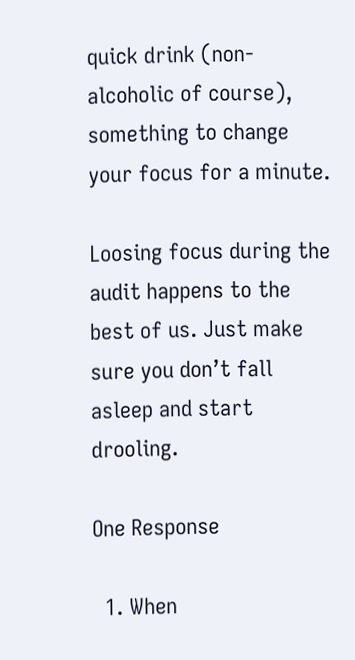quick drink (non-alcoholic of course), something to change your focus for a minute.

Loosing focus during the audit happens to the best of us. Just make sure you don’t fall asleep and start drooling.

One Response

  1. When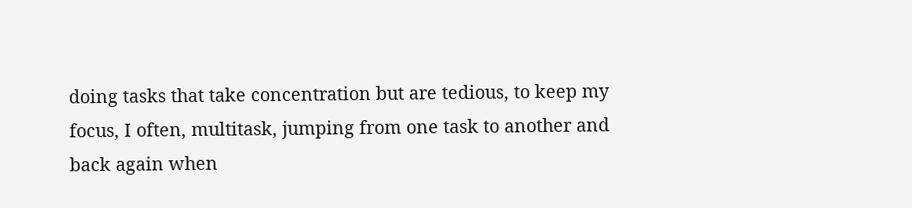doing tasks that take concentration but are tedious, to keep my focus, I often, multitask, jumping from one task to another and back again when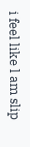i feel like l am slip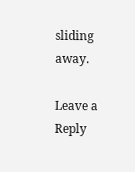sliding away.

Leave a Reply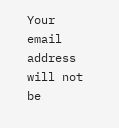Your email address will not be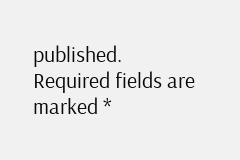published. Required fields are marked *